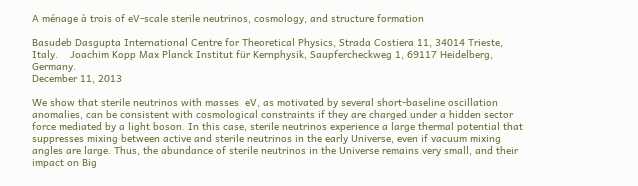A ménage à trois of eV-scale sterile neutrinos, cosmology, and structure formation

Basudeb Dasgupta International Centre for Theoretical Physics, Strada Costiera 11, 34014 Trieste, Italy.    Joachim Kopp Max Planck Institut für Kernphysik, Saupfercheckweg 1, 69117 Heidelberg, Germany.
December 11, 2013

We show that sterile neutrinos with masses  eV, as motivated by several short-baseline oscillation anomalies, can be consistent with cosmological constraints if they are charged under a hidden sector force mediated by a light boson. In this case, sterile neutrinos experience a large thermal potential that suppresses mixing between active and sterile neutrinos in the early Universe, even if vacuum mixing angles are large. Thus, the abundance of sterile neutrinos in the Universe remains very small, and their impact on Big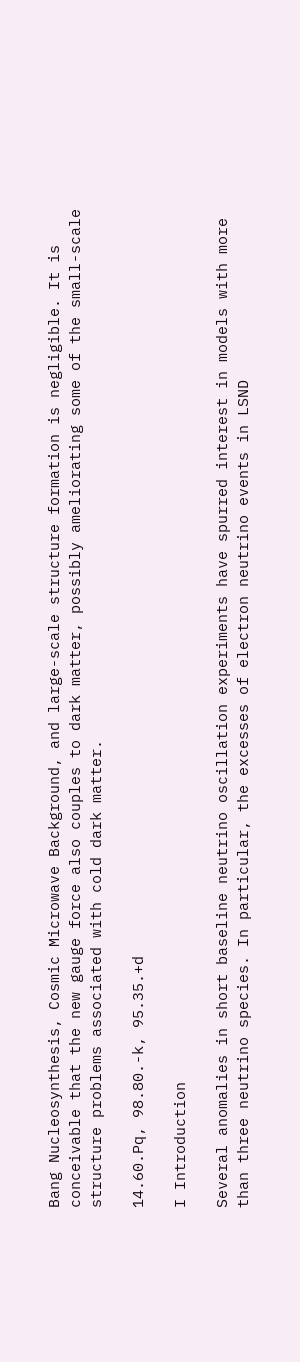Bang Nucleosynthesis, Cosmic Microwave Background, and large-scale structure formation is negligible. It is conceivable that the new gauge force also couples to dark matter, possibly ameliorating some of the small-scale structure problems associated with cold dark matter.

14.60.Pq, 98.80.-k, 95.35.+d

I Introduction

Several anomalies in short baseline neutrino oscillation experiments have spurred interest in models with more than three neutrino species. In particular, the excesses of electron neutrino events in LSND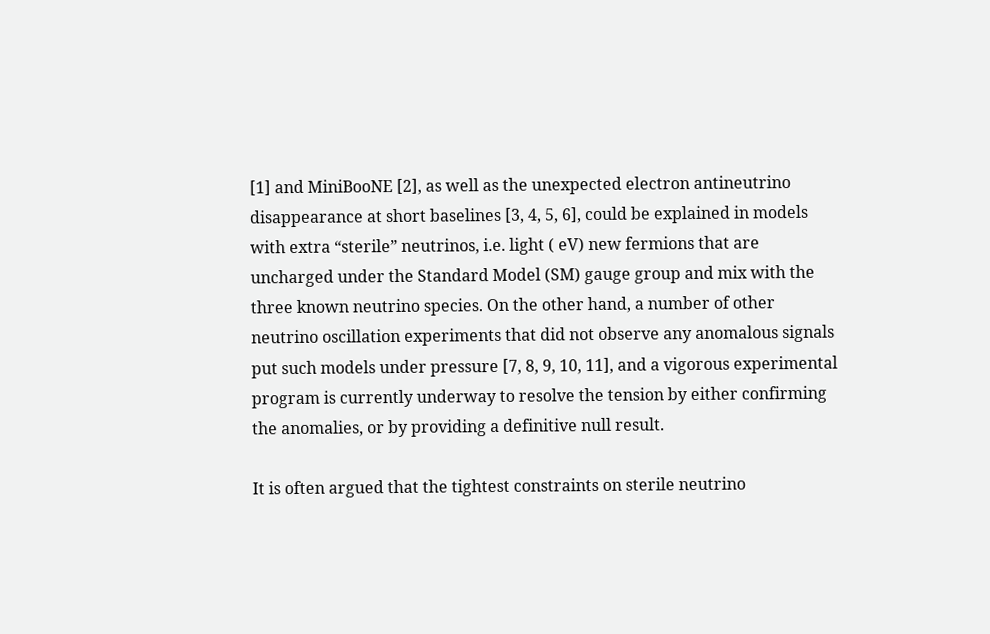[1] and MiniBooNE [2], as well as the unexpected electron antineutrino disappearance at short baselines [3, 4, 5, 6], could be explained in models with extra “sterile” neutrinos, i.e. light ( eV) new fermions that are uncharged under the Standard Model (SM) gauge group and mix with the three known neutrino species. On the other hand, a number of other neutrino oscillation experiments that did not observe any anomalous signals put such models under pressure [7, 8, 9, 10, 11], and a vigorous experimental program is currently underway to resolve the tension by either confirming the anomalies, or by providing a definitive null result.

It is often argued that the tightest constraints on sterile neutrino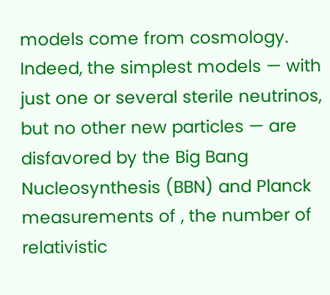models come from cosmology. Indeed, the simplest models — with just one or several sterile neutrinos, but no other new particles — are disfavored by the Big Bang Nucleosynthesis (BBN) and Planck measurements of , the number of relativistic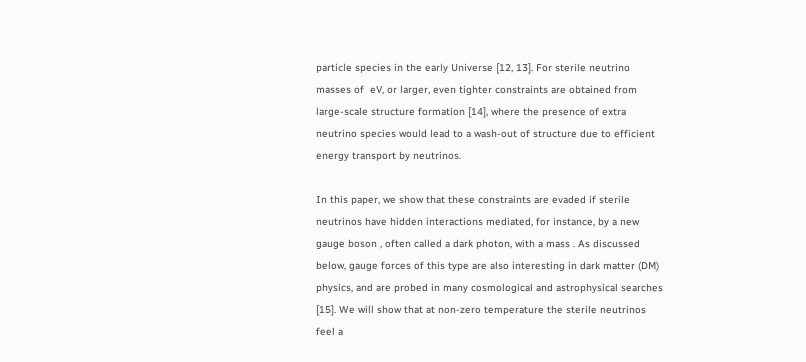particle species in the early Universe [12, 13]. For sterile neutrino masses of  eV, or larger, even tighter constraints are obtained from large-scale structure formation [14], where the presence of extra neutrino species would lead to a wash-out of structure due to efficient energy transport by neutrinos.

In this paper, we show that these constraints are evaded if sterile neutrinos have hidden interactions mediated, for instance, by a new gauge boson , often called a dark photon, with a mass . As discussed below, gauge forces of this type are also interesting in dark matter (DM) physics, and are probed in many cosmological and astrophysical searches [15]. We will show that at non-zero temperature the sterile neutrinos feel a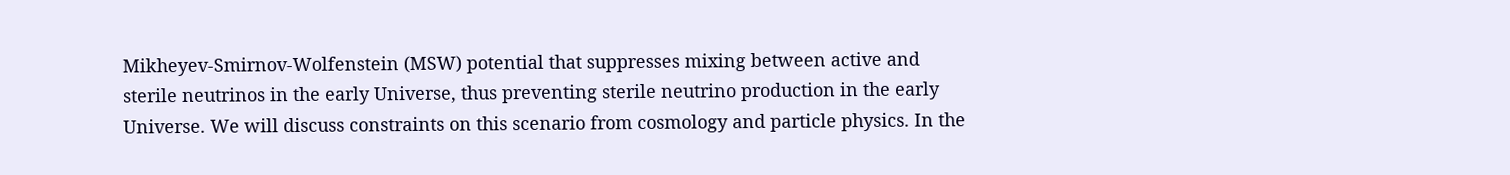Mikheyev-Smirnov-Wolfenstein (MSW) potential that suppresses mixing between active and sterile neutrinos in the early Universe, thus preventing sterile neutrino production in the early Universe. We will discuss constraints on this scenario from cosmology and particle physics. In the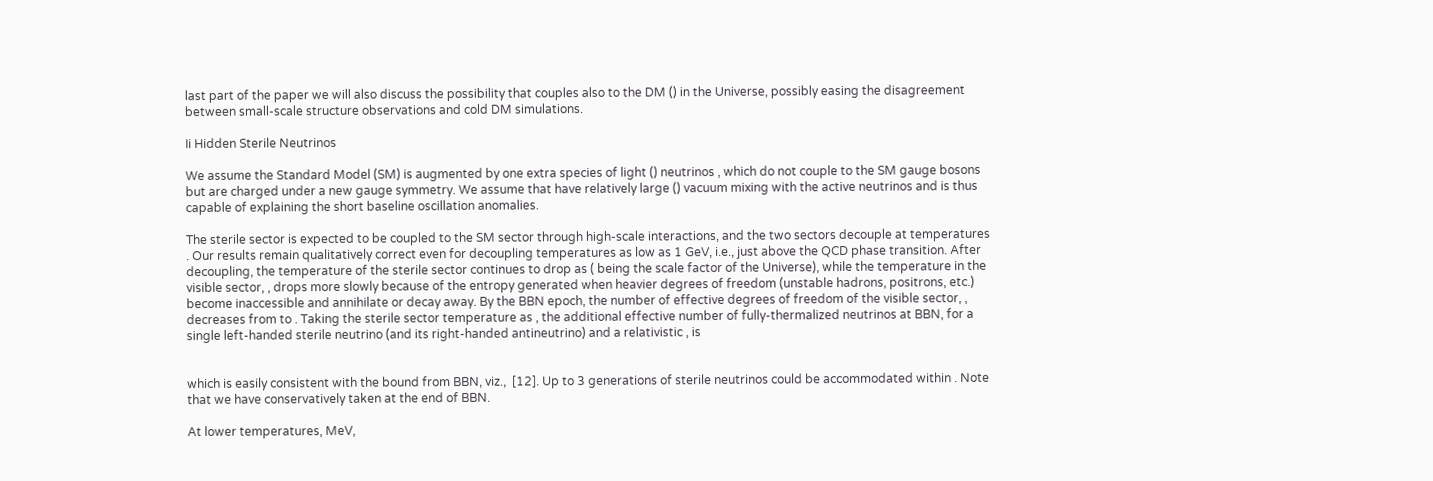last part of the paper we will also discuss the possibility that couples also to the DM () in the Universe, possibly easing the disagreement between small-scale structure observations and cold DM simulations.

Ii Hidden Sterile Neutrinos

We assume the Standard Model (SM) is augmented by one extra species of light () neutrinos , which do not couple to the SM gauge bosons but are charged under a new gauge symmetry. We assume that have relatively large () vacuum mixing with the active neutrinos and is thus capable of explaining the short baseline oscillation anomalies.

The sterile sector is expected to be coupled to the SM sector through high-scale interactions, and the two sectors decouple at temperatures . Our results remain qualitatively correct even for decoupling temperatures as low as 1 GeV, i.e., just above the QCD phase transition. After decoupling, the temperature of the sterile sector continues to drop as ( being the scale factor of the Universe), while the temperature in the visible sector, , drops more slowly because of the entropy generated when heavier degrees of freedom (unstable hadrons, positrons, etc.) become inaccessible and annihilate or decay away. By the BBN epoch, the number of effective degrees of freedom of the visible sector, , decreases from to . Taking the sterile sector temperature as , the additional effective number of fully-thermalized neutrinos at BBN, for a single left-handed sterile neutrino (and its right-handed antineutrino) and a relativistic , is


which is easily consistent with the bound from BBN, viz.,  [12]. Up to 3 generations of sterile neutrinos could be accommodated within . Note that we have conservatively taken at the end of BBN.

At lower temperatures, MeV,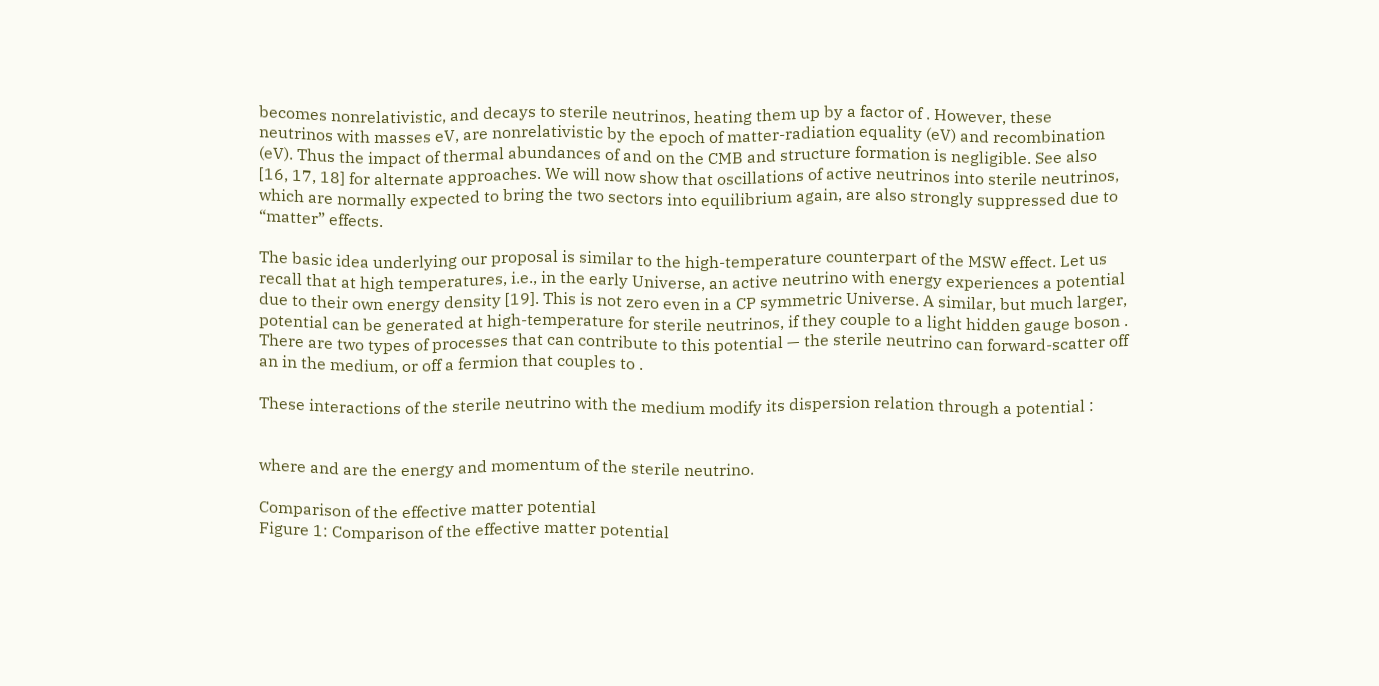becomes nonrelativistic, and decays to sterile neutrinos, heating them up by a factor of . However, these neutrinos with masses eV, are nonrelativistic by the epoch of matter-radiation equality (eV) and recombination (eV). Thus the impact of thermal abundances of and on the CMB and structure formation is negligible. See also [16, 17, 18] for alternate approaches. We will now show that oscillations of active neutrinos into sterile neutrinos, which are normally expected to bring the two sectors into equilibrium again, are also strongly suppressed due to “matter” effects.

The basic idea underlying our proposal is similar to the high-temperature counterpart of the MSW effect. Let us recall that at high temperatures, i.e., in the early Universe, an active neutrino with energy experiences a potential due to their own energy density [19]. This is not zero even in a CP symmetric Universe. A similar, but much larger, potential can be generated at high-temperature for sterile neutrinos, if they couple to a light hidden gauge boson . There are two types of processes that can contribute to this potential — the sterile neutrino can forward-scatter off an in the medium, or off a fermion that couples to .

These interactions of the sterile neutrino with the medium modify its dispersion relation through a potential :


where and are the energy and momentum of the sterile neutrino.

Comparison of the effective matter potential
Figure 1: Comparison of the effective matter potential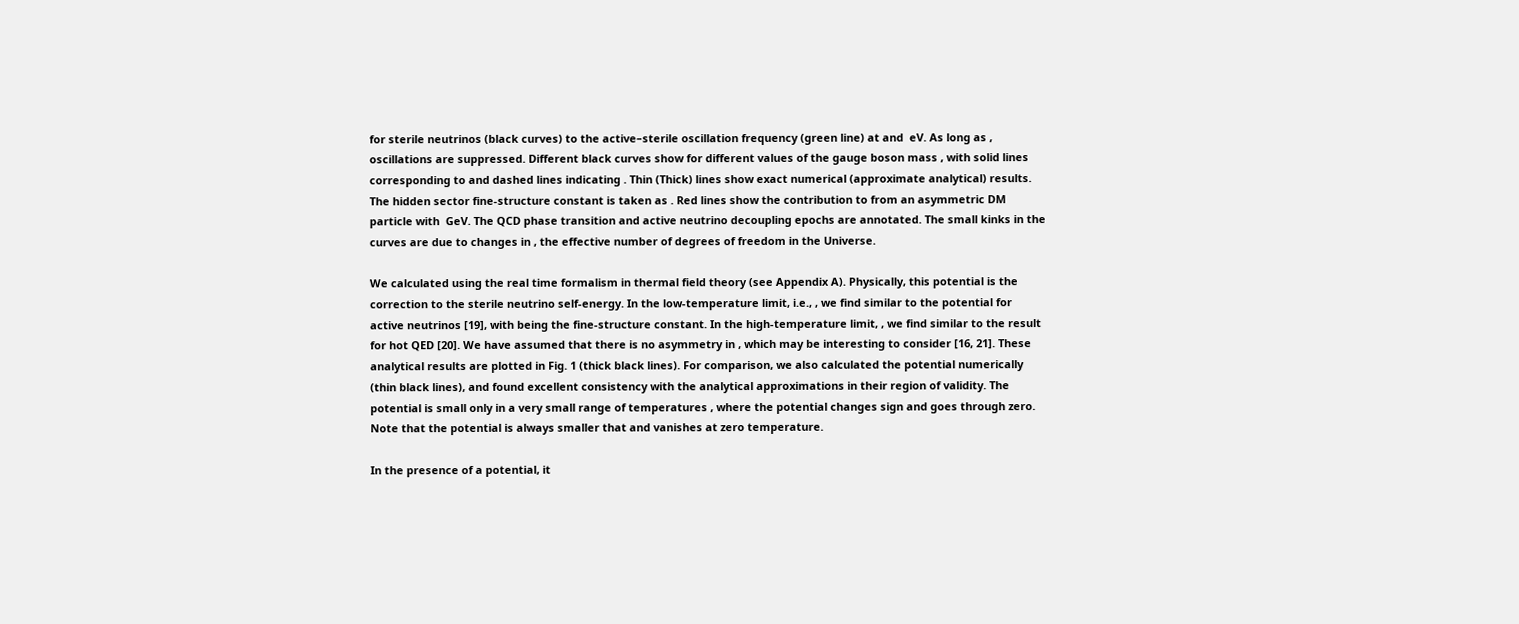for sterile neutrinos (black curves) to the active–sterile oscillation frequency (green line) at and  eV. As long as , oscillations are suppressed. Different black curves show for different values of the gauge boson mass , with solid lines corresponding to and dashed lines indicating . Thin (Thick) lines show exact numerical (approximate analytical) results. The hidden sector fine-structure constant is taken as . Red lines show the contribution to from an asymmetric DM particle with  GeV. The QCD phase transition and active neutrino decoupling epochs are annotated. The small kinks in the curves are due to changes in , the effective number of degrees of freedom in the Universe.

We calculated using the real time formalism in thermal field theory (see Appendix A). Physically, this potential is the correction to the sterile neutrino self-energy. In the low-temperature limit, i.e., , we find similar to the potential for active neutrinos [19], with being the fine-structure constant. In the high-temperature limit, , we find similar to the result for hot QED [20]. We have assumed that there is no asymmetry in , which may be interesting to consider [16, 21]. These analytical results are plotted in Fig. 1 (thick black lines). For comparison, we also calculated the potential numerically (thin black lines), and found excellent consistency with the analytical approximations in their region of validity. The potential is small only in a very small range of temperatures , where the potential changes sign and goes through zero. Note that the potential is always smaller that and vanishes at zero temperature.

In the presence of a potential, it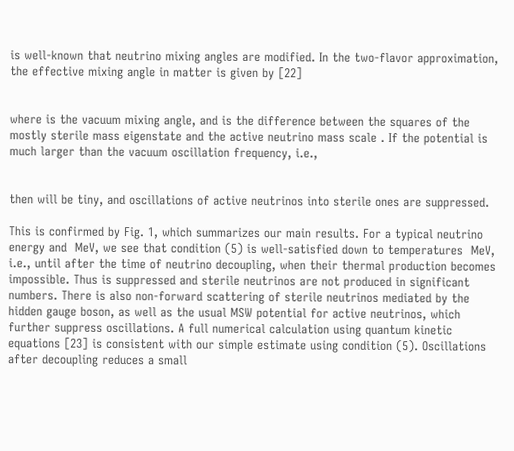is well-known that neutrino mixing angles are modified. In the two-flavor approximation, the effective mixing angle in matter is given by [22]


where is the vacuum mixing angle, and is the difference between the squares of the mostly sterile mass eigenstate and the active neutrino mass scale . If the potential is much larger than the vacuum oscillation frequency, i.e.,


then will be tiny, and oscillations of active neutrinos into sterile ones are suppressed.

This is confirmed by Fig. 1, which summarizes our main results. For a typical neutrino energy and  MeV, we see that condition (5) is well-satisfied down to temperatures  MeV, i.e., until after the time of neutrino decoupling, when their thermal production becomes impossible. Thus is suppressed and sterile neutrinos are not produced in significant numbers. There is also non-forward scattering of sterile neutrinos mediated by the hidden gauge boson, as well as the usual MSW potential for active neutrinos, which further suppress oscillations. A full numerical calculation using quantum kinetic equations [23] is consistent with our simple estimate using condition (5). Oscillations after decoupling reduces a small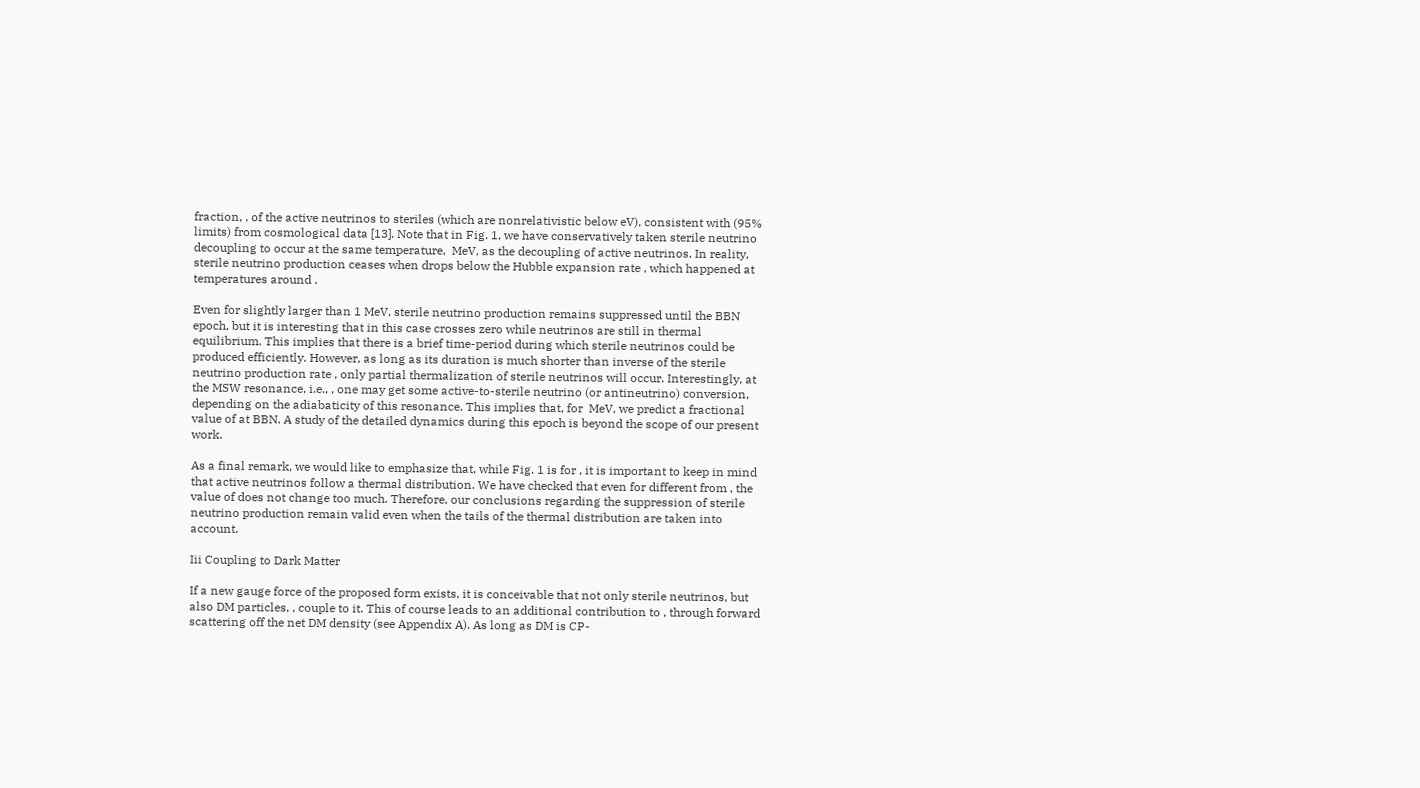fraction, , of the active neutrinos to steriles (which are nonrelativistic below eV), consistent with (95% limits) from cosmological data [13]. Note that in Fig. 1, we have conservatively taken sterile neutrino decoupling to occur at the same temperature,  MeV, as the decoupling of active neutrinos. In reality, sterile neutrino production ceases when drops below the Hubble expansion rate , which happened at temperatures around .

Even for slightly larger than 1 MeV, sterile neutrino production remains suppressed until the BBN epoch, but it is interesting that in this case crosses zero while neutrinos are still in thermal equilibrium. This implies that there is a brief time-period during which sterile neutrinos could be produced efficiently. However, as long as its duration is much shorter than inverse of the sterile neutrino production rate , only partial thermalization of sterile neutrinos will occur. Interestingly, at the MSW resonance, i.e., , one may get some active-to-sterile neutrino (or antineutrino) conversion, depending on the adiabaticity of this resonance. This implies that, for  MeV, we predict a fractional value of at BBN. A study of the detailed dynamics during this epoch is beyond the scope of our present work.

As a final remark, we would like to emphasize that, while Fig. 1 is for , it is important to keep in mind that active neutrinos follow a thermal distribution. We have checked that even for different from , the value of does not change too much. Therefore, our conclusions regarding the suppression of sterile neutrino production remain valid even when the tails of the thermal distribution are taken into account.

Iii Coupling to Dark Matter

If a new gauge force of the proposed form exists, it is conceivable that not only sterile neutrinos, but also DM particles, , couple to it. This of course leads to an additional contribution to , through forward scattering off the net DM density (see Appendix A). As long as DM is CP-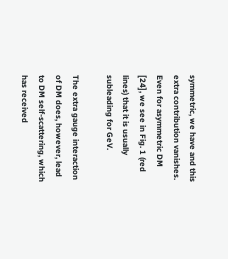symmetric, we have and this extra contribution vanishes. Even for asymmetric DM [24], we see in Fig. 1 (red lines) that it is usually subleading for GeV.

The extra gauge interaction of DM does, however, lead to DM self-scattering, which has received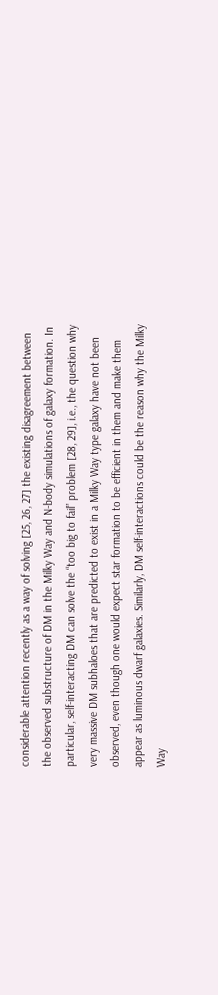considerable attention recently as a way of solving [25, 26, 27] the existing disagreement between the observed substructure of DM in the Milky Way and N-body simulations of galaxy formation. In particular, self-interacting DM can solve the “too big to fail” problem [28, 29], i.e., the question why very massive DM subhaloes that are predicted to exist in a Milky Way type galaxy have not been observed, even though one would expect star formation to be efficient in them and make them appear as luminous dwarf galaxies. Similarly, DM self-interactions could be the reason why the Milky Way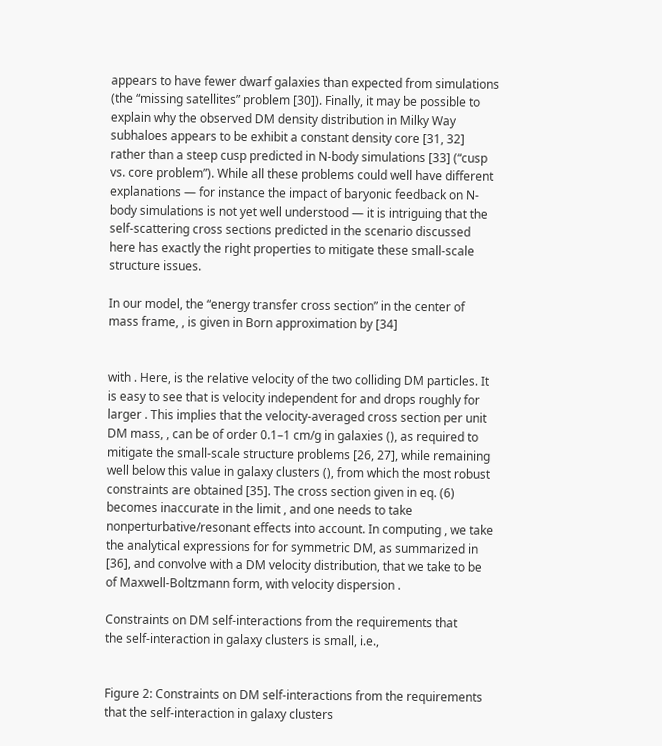appears to have fewer dwarf galaxies than expected from simulations (the “missing satellites” problem [30]). Finally, it may be possible to explain why the observed DM density distribution in Milky Way subhaloes appears to be exhibit a constant density core [31, 32] rather than a steep cusp predicted in N-body simulations [33] (“cusp vs. core problem”). While all these problems could well have different explanations — for instance the impact of baryonic feedback on N-body simulations is not yet well understood — it is intriguing that the self-scattering cross sections predicted in the scenario discussed here has exactly the right properties to mitigate these small-scale structure issues.

In our model, the “energy transfer cross section” in the center of mass frame, , is given in Born approximation by [34]


with . Here, is the relative velocity of the two colliding DM particles. It is easy to see that is velocity independent for and drops roughly for larger . This implies that the velocity-averaged cross section per unit DM mass, , can be of order 0.1–1 cm/g in galaxies (), as required to mitigate the small-scale structure problems [26, 27], while remaining well below this value in galaxy clusters (), from which the most robust constraints are obtained [35]. The cross section given in eq. (6) becomes inaccurate in the limit , and one needs to take nonperturbative/resonant effects into account. In computing , we take the analytical expressions for for symmetric DM, as summarized in [36], and convolve with a DM velocity distribution, that we take to be of Maxwell-Boltzmann form, with velocity dispersion .

Constraints on DM self-interactions from the requirements that
the self-interaction in galaxy clusters is small, i.e.,


Figure 2: Constraints on DM self-interactions from the requirements that the self-interaction in galaxy clusters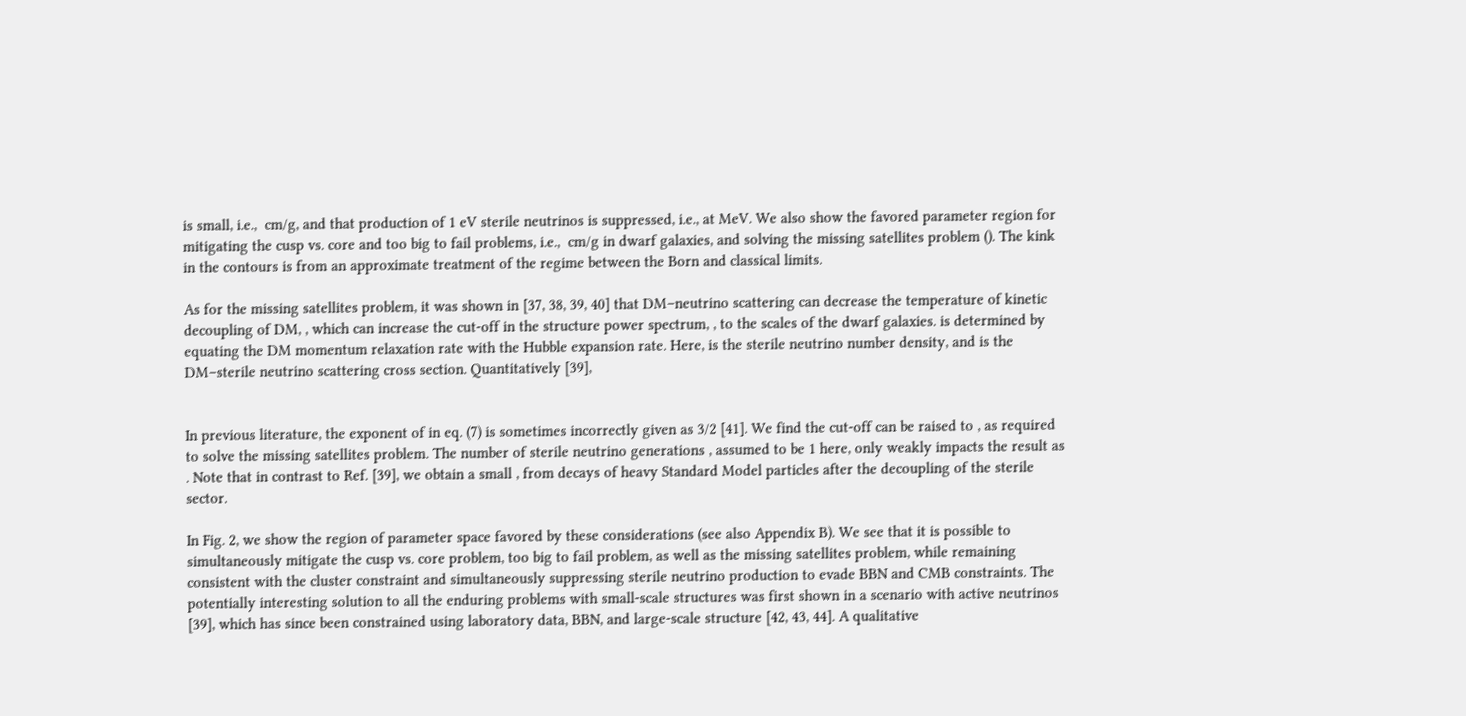is small, i.e.,  cm/g, and that production of 1 eV sterile neutrinos is suppressed, i.e., at MeV. We also show the favored parameter region for mitigating the cusp vs. core and too big to fail problems, i.e.,  cm/g in dwarf galaxies, and solving the missing satellites problem (). The kink in the contours is from an approximate treatment of the regime between the Born and classical limits.

As for the missing satellites problem, it was shown in [37, 38, 39, 40] that DM–neutrino scattering can decrease the temperature of kinetic decoupling of DM, , which can increase the cut-off in the structure power spectrum, , to the scales of the dwarf galaxies. is determined by equating the DM momentum relaxation rate with the Hubble expansion rate. Here, is the sterile neutrino number density, and is the DM–sterile neutrino scattering cross section. Quantitatively [39],


In previous literature, the exponent of in eq. (7) is sometimes incorrectly given as 3/2 [41]. We find the cut-off can be raised to , as required to solve the missing satellites problem. The number of sterile neutrino generations , assumed to be 1 here, only weakly impacts the result as . Note that in contrast to Ref. [39], we obtain a small , from decays of heavy Standard Model particles after the decoupling of the sterile sector.

In Fig. 2, we show the region of parameter space favored by these considerations (see also Appendix B). We see that it is possible to simultaneously mitigate the cusp vs. core problem, too big to fail problem, as well as the missing satellites problem, while remaining consistent with the cluster constraint and simultaneously suppressing sterile neutrino production to evade BBN and CMB constraints. The potentially interesting solution to all the enduring problems with small-scale structures was first shown in a scenario with active neutrinos [39], which has since been constrained using laboratory data, BBN, and large-scale structure [42, 43, 44]. A qualitative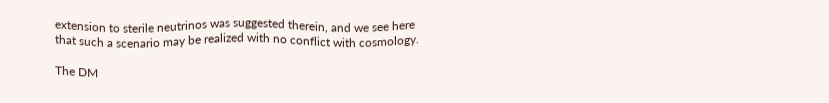extension to sterile neutrinos was suggested therein, and we see here that such a scenario may be realized with no conflict with cosmology.

The DM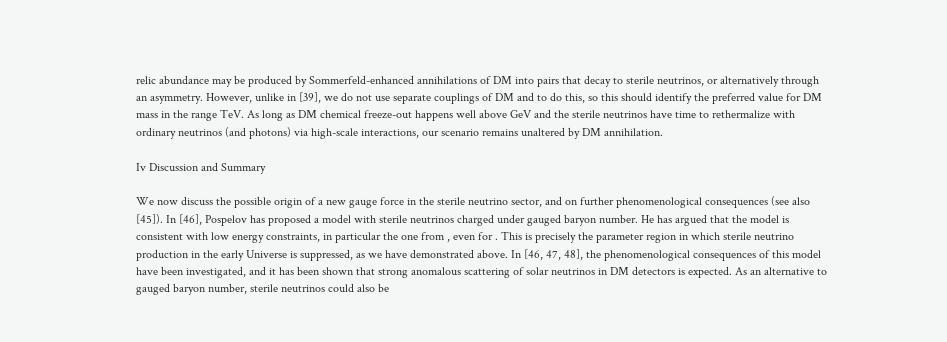relic abundance may be produced by Sommerfeld-enhanced annihilations of DM into pairs that decay to sterile neutrinos, or alternatively through an asymmetry. However, unlike in [39], we do not use separate couplings of DM and to do this, so this should identify the preferred value for DM mass in the range TeV. As long as DM chemical freeze-out happens well above GeV and the sterile neutrinos have time to rethermalize with ordinary neutrinos (and photons) via high-scale interactions, our scenario remains unaltered by DM annihilation.

Iv Discussion and Summary

We now discuss the possible origin of a new gauge force in the sterile neutrino sector, and on further phenomenological consequences (see also [45]). In [46], Pospelov has proposed a model with sterile neutrinos charged under gauged baryon number. He has argued that the model is consistent with low energy constraints, in particular the one from , even for . This is precisely the parameter region in which sterile neutrino production in the early Universe is suppressed, as we have demonstrated above. In [46, 47, 48], the phenomenological consequences of this model have been investigated, and it has been shown that strong anomalous scattering of solar neutrinos in DM detectors is expected. As an alternative to gauged baryon number, sterile neutrinos could also be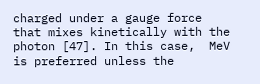charged under a gauge force that mixes kinetically with the photon [47]. In this case,  MeV is preferred unless the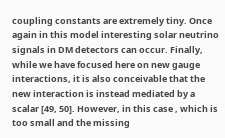coupling constants are extremely tiny. Once again in this model interesting solar neutrino signals in DM detectors can occur. Finally, while we have focused here on new gauge interactions, it is also conceivable that the new interaction is instead mediated by a scalar [49, 50]. However, in this case , which is too small and the missing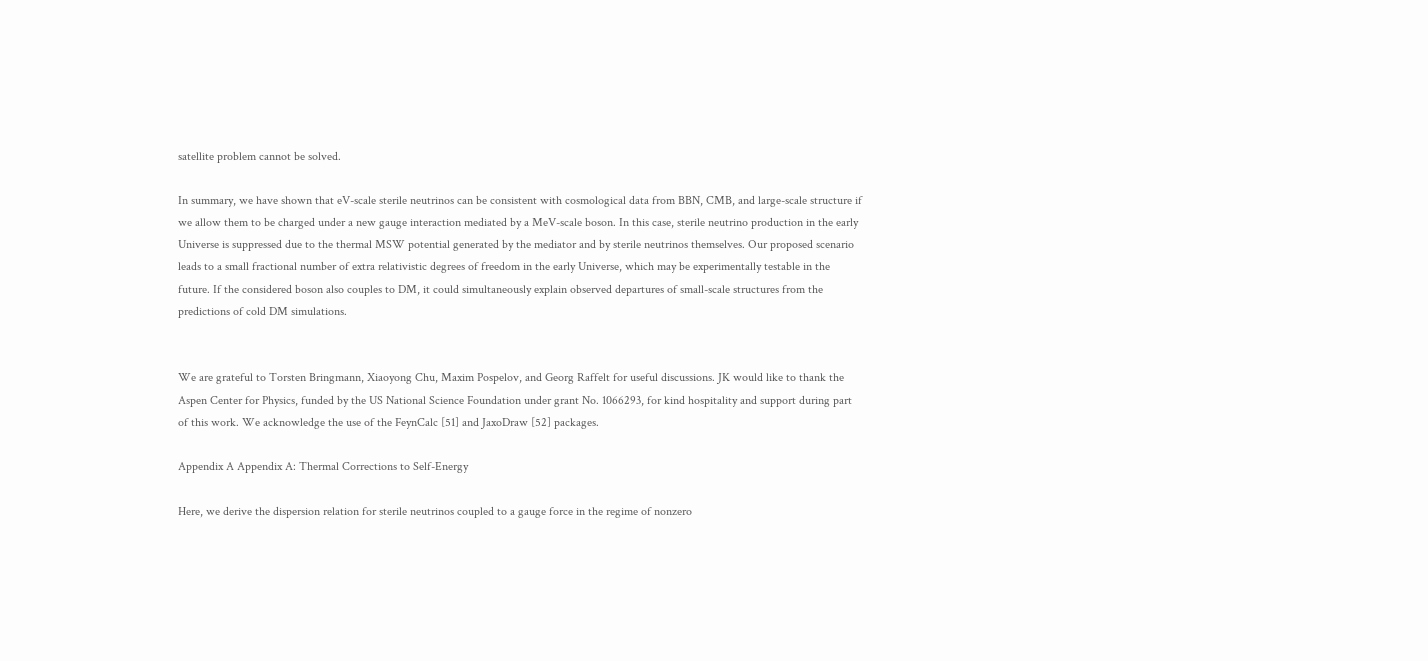satellite problem cannot be solved.

In summary, we have shown that eV-scale sterile neutrinos can be consistent with cosmological data from BBN, CMB, and large-scale structure if we allow them to be charged under a new gauge interaction mediated by a MeV-scale boson. In this case, sterile neutrino production in the early Universe is suppressed due to the thermal MSW potential generated by the mediator and by sterile neutrinos themselves. Our proposed scenario leads to a small fractional number of extra relativistic degrees of freedom in the early Universe, which may be experimentally testable in the future. If the considered boson also couples to DM, it could simultaneously explain observed departures of small-scale structures from the predictions of cold DM simulations.


We are grateful to Torsten Bringmann, Xiaoyong Chu, Maxim Pospelov, and Georg Raffelt for useful discussions. JK would like to thank the Aspen Center for Physics, funded by the US National Science Foundation under grant No. 1066293, for kind hospitality and support during part of this work. We acknowledge the use of the FeynCalc [51] and JaxoDraw [52] packages.

Appendix A Appendix A: Thermal Corrections to Self-Energy

Here, we derive the dispersion relation for sterile neutrinos coupled to a gauge force in the regime of nonzero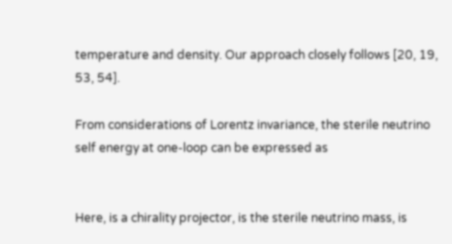temperature and density. Our approach closely follows [20, 19, 53, 54].

From considerations of Lorentz invariance, the sterile neutrino self energy at one-loop can be expressed as


Here, is a chirality projector, is the sterile neutrino mass, is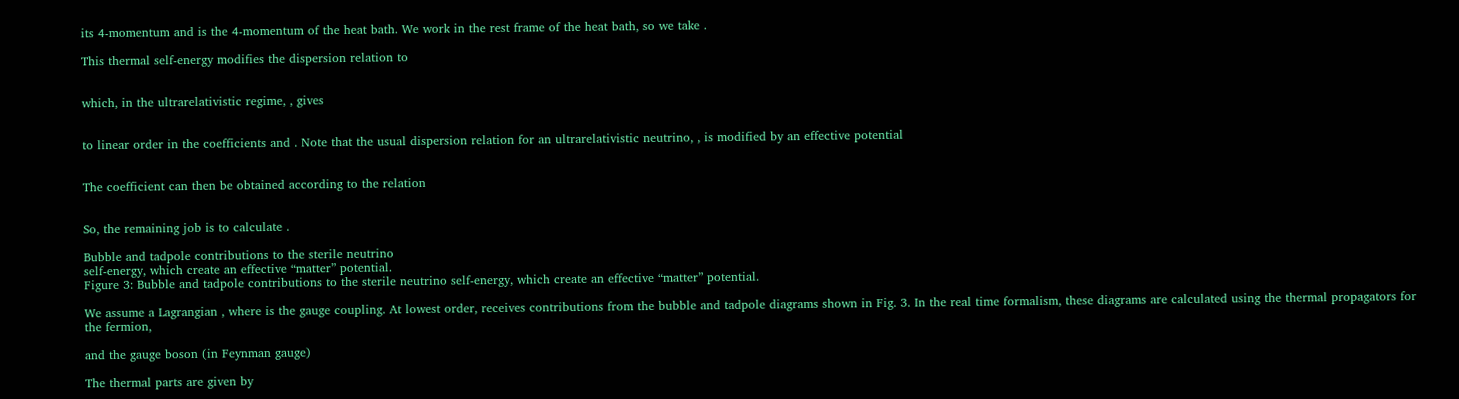its 4-momentum and is the 4-momentum of the heat bath. We work in the rest frame of the heat bath, so we take .

This thermal self-energy modifies the dispersion relation to


which, in the ultrarelativistic regime, , gives


to linear order in the coefficients and . Note that the usual dispersion relation for an ultrarelativistic neutrino, , is modified by an effective potential


The coefficient can then be obtained according to the relation


So, the remaining job is to calculate .

Bubble and tadpole contributions to the sterile neutrino
self-energy, which create an effective “matter” potential.
Figure 3: Bubble and tadpole contributions to the sterile neutrino self-energy, which create an effective “matter” potential.

We assume a Lagrangian , where is the gauge coupling. At lowest order, receives contributions from the bubble and tadpole diagrams shown in Fig. 3. In the real time formalism, these diagrams are calculated using the thermal propagators for the fermion,

and the gauge boson (in Feynman gauge)

The thermal parts are given by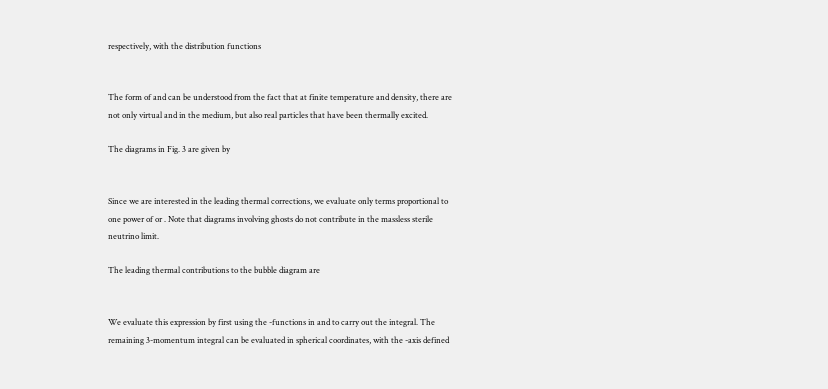respectively, with the distribution functions


The form of and can be understood from the fact that at finite temperature and density, there are not only virtual and in the medium, but also real particles that have been thermally excited.

The diagrams in Fig. 3 are given by


Since we are interested in the leading thermal corrections, we evaluate only terms proportional to one power of or . Note that diagrams involving ghosts do not contribute in the massless sterile neutrino limit.

The leading thermal contributions to the bubble diagram are


We evaluate this expression by first using the -functions in and to carry out the integral. The remaining 3-momentum integral can be evaluated in spherical coordinates, with the -axis defined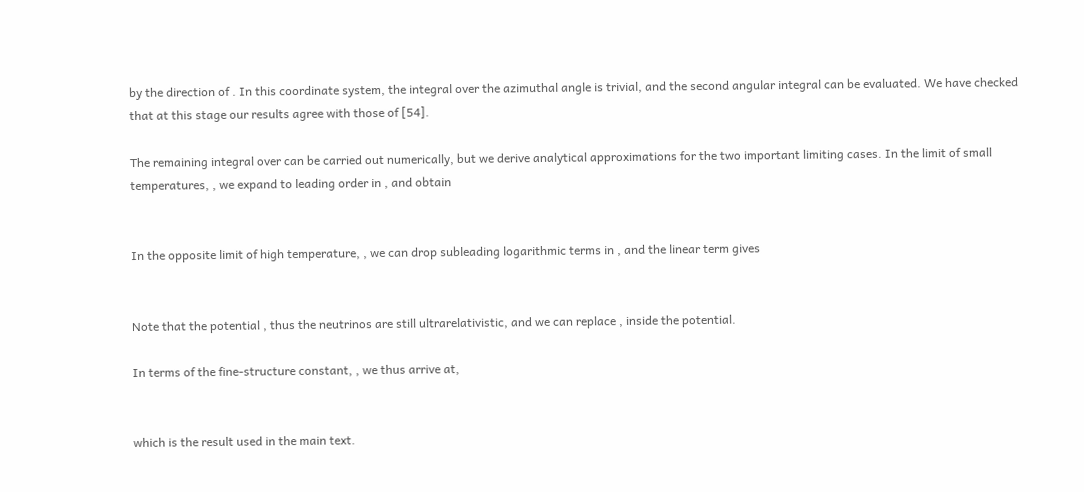by the direction of . In this coordinate system, the integral over the azimuthal angle is trivial, and the second angular integral can be evaluated. We have checked that at this stage our results agree with those of [54].

The remaining integral over can be carried out numerically, but we derive analytical approximations for the two important limiting cases. In the limit of small temperatures, , we expand to leading order in , and obtain


In the opposite limit of high temperature, , we can drop subleading logarithmic terms in , and the linear term gives


Note that the potential , thus the neutrinos are still ultrarelativistic, and we can replace , inside the potential.

In terms of the fine-structure constant, , we thus arrive at,


which is the result used in the main text.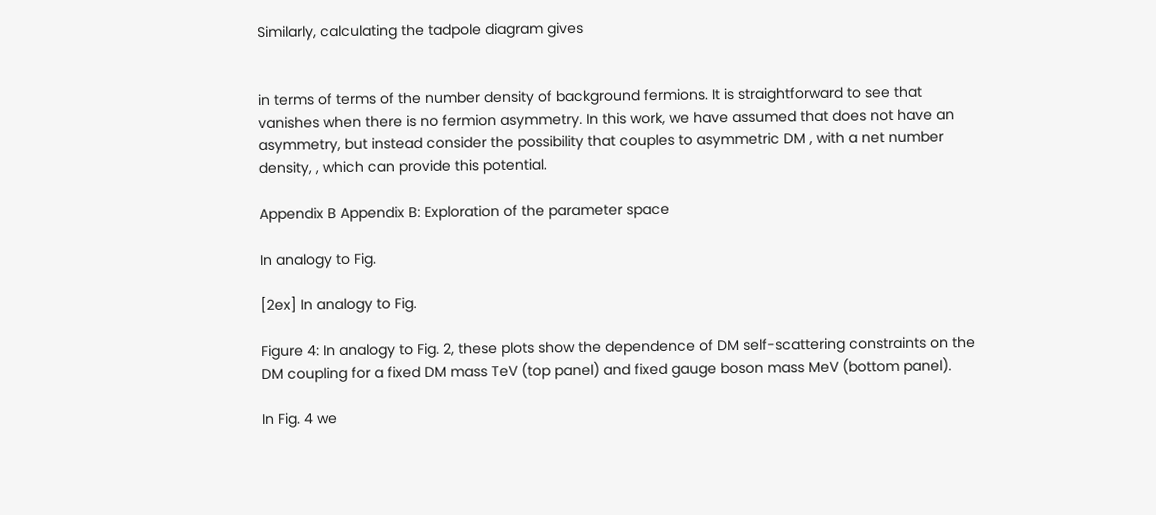Similarly, calculating the tadpole diagram gives


in terms of terms of the number density of background fermions. It is straightforward to see that vanishes when there is no fermion asymmetry. In this work, we have assumed that does not have an asymmetry, but instead consider the possibility that couples to asymmetric DM , with a net number density, , which can provide this potential.

Appendix B Appendix B: Exploration of the parameter space

In analogy to Fig.

[2ex] In analogy to Fig.

Figure 4: In analogy to Fig. 2, these plots show the dependence of DM self-scattering constraints on the DM coupling for a fixed DM mass TeV (top panel) and fixed gauge boson mass MeV (bottom panel).

In Fig. 4 we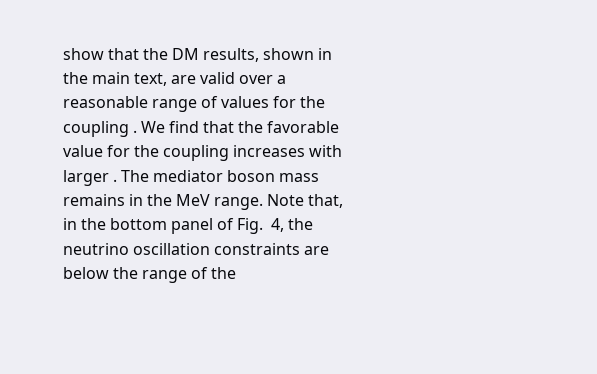show that the DM results, shown in the main text, are valid over a reasonable range of values for the coupling . We find that the favorable value for the coupling increases with larger . The mediator boson mass remains in the MeV range. Note that, in the bottom panel of Fig.  4, the neutrino oscillation constraints are below the range of the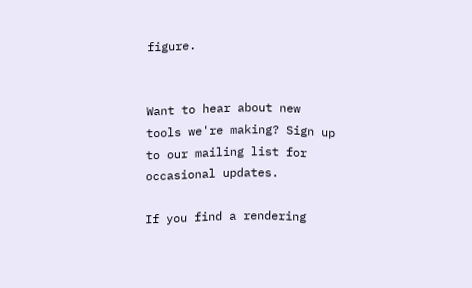figure.


Want to hear about new tools we're making? Sign up to our mailing list for occasional updates.

If you find a rendering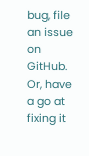bug, file an issue on GitHub. Or, have a go at fixing it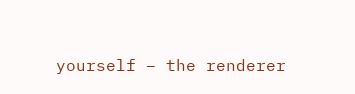yourself – the renderer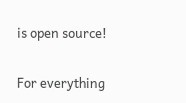is open source!

For everything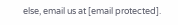else, email us at [email protected].